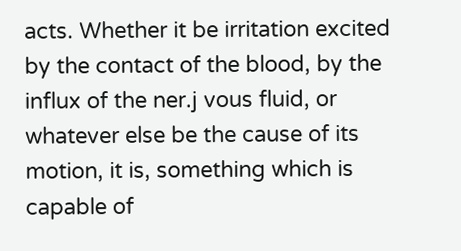acts. Whether it be irritation excited by the contact of the blood, by the influx of the ner.j vous fluid, or whatever else be the cause of its motion, it is, something which is capable of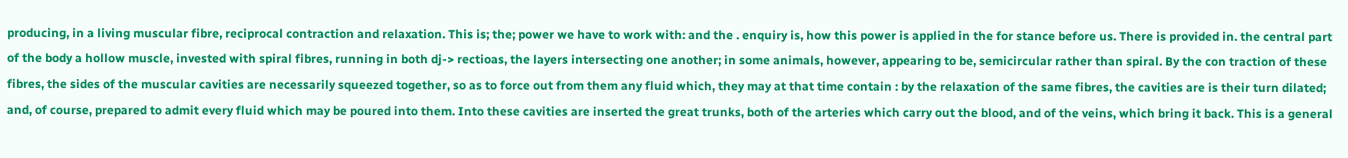producing, in a living muscular fibre, reciprocal contraction and relaxation. This is; the; power we have to work with: and the . enquiry is, how this power is applied in the for stance before us. There is provided in. the central part of the body a hollow muscle, invested with spiral fibres, running in both dj-> rectioas, the layers intersecting one another; in some animals, however, appearing to be, semicircular rather than spiral. By the con traction of these fibres, the sides of the muscular cavities are necessarily squeezed together, so as to force out from them any fluid which, they may at that time contain : by the relaxation of the same fibres, the cavities are is their turn dilated; and, of course, prepared to admit every fluid which may be poured into them. Into these cavities are inserted the great trunks, both of the arteries which carry out the blood, and of the veins, which bring it back. This is a general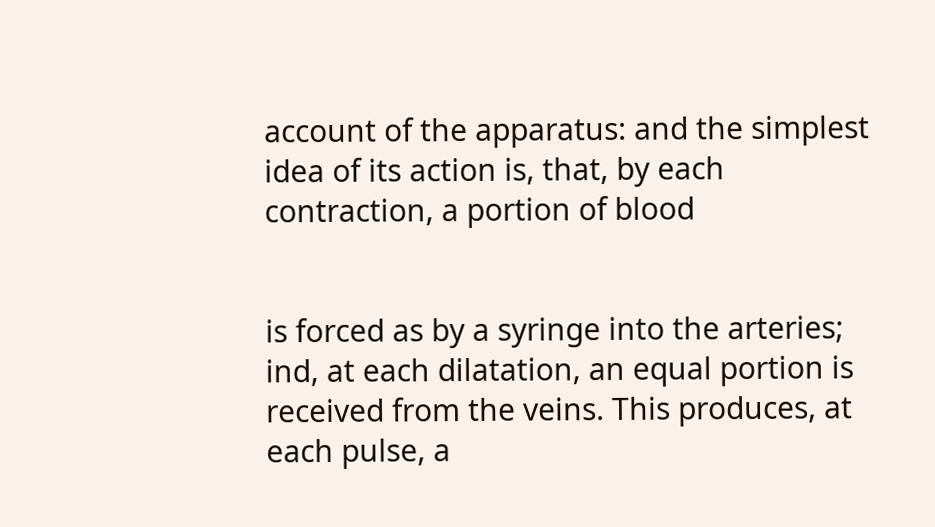account of the apparatus: and the simplest idea of its action is, that, by each contraction, a portion of blood


is forced as by a syringe into the arteries; ind, at each dilatation, an equal portion is received from the veins. This produces, at each pulse, a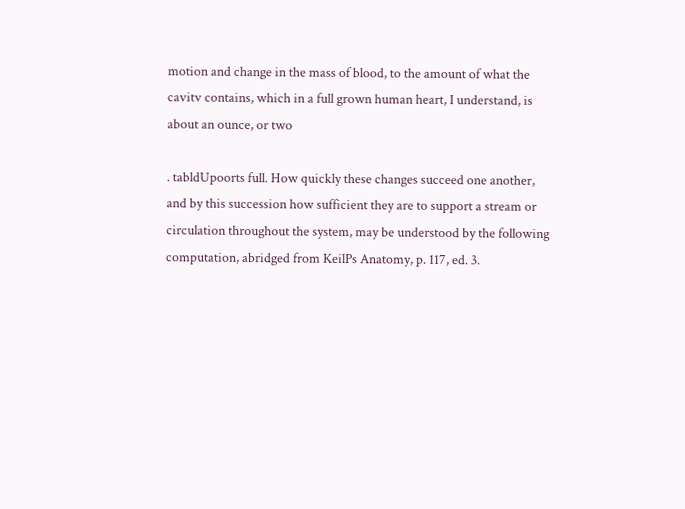motion and change in the mass of blood, to the amount of what the cavitv contains, which in a full grown human heart, I understand, is about an ounce, or two

. tabldUpoorts full. How quickly these changes succeed one another, and by this succession how sufficient they are to support a stream or circulation throughout the system, may be understood by the following computation, abridged from KeilPs Anatomy, p. 117, ed. 3.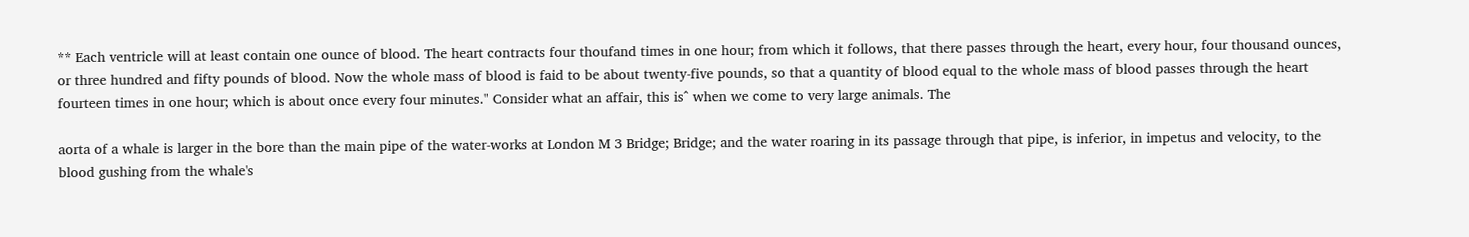** Each ventricle will at least contain one ounce of blood. The heart contracts four thoufand times in one hour; from which it follows, that there passes through the heart, every hour, four thousand ounces, or three hundred and fifty pounds of blood. Now the whole mass of blood is faid to be about twenty-five pounds, so that a quantity of blood equal to the whole mass of blood passes through the heart fourteen times in one hour; which is about once every four minutes." Consider what an affair, this is^ when we come to very large animals. The

aorta of a whale is larger in the bore than the main pipe of the water-works at London M 3 Bridge; Bridge; and the water roaring in its passage through that pipe, is inferior, in impetus and velocity, to the blood gushing from the whale's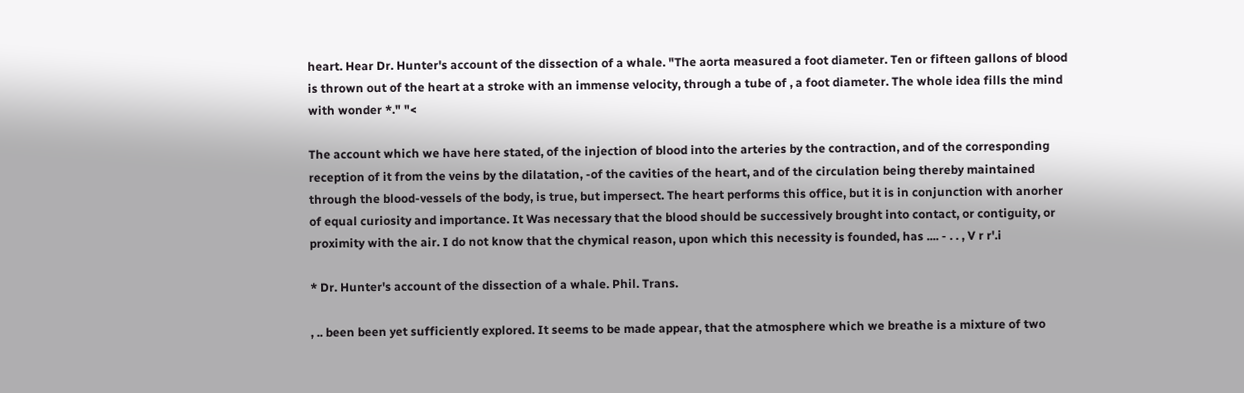heart. Hear Dr. Hunter's account of the dissection of a whale. "The aorta measured a foot diameter. Ten or fifteen gallons of blood is thrown out of the heart at a stroke with an immense velocity, through a tube of , a foot diameter. The whole idea fills the mind with wonder *." "<

The account which we have here stated, of the injection of blood into the arteries by the contraction, and of the corresponding reception of it from the veins by the dilatation, -of the cavities of the heart, and of the circulation being thereby maintained through the blood-vessels of the body, is true, but impersect. The heart performs this office, but it is in conjunction with anorher of equal curiosity and importance. It Was necessary that the blood should be successively brought into contact, or contiguity, or proximity with the air. I do not know that the chymical reason, upon which this necessity is founded, has .... - . . , V r r'.i

* Dr. Hunter's account of the dissection of a whale. Phil. Trans.

, .. been been yet sufficiently explored. It seems to be made appear, that the atmosphere which we breathe is a mixture of two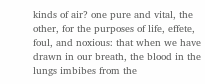kinds of air? one pure and vital, the other, for the purposes of life, effete, foul, and noxious: that when we have drawn in our breath, the blood in the lungs imbibes from the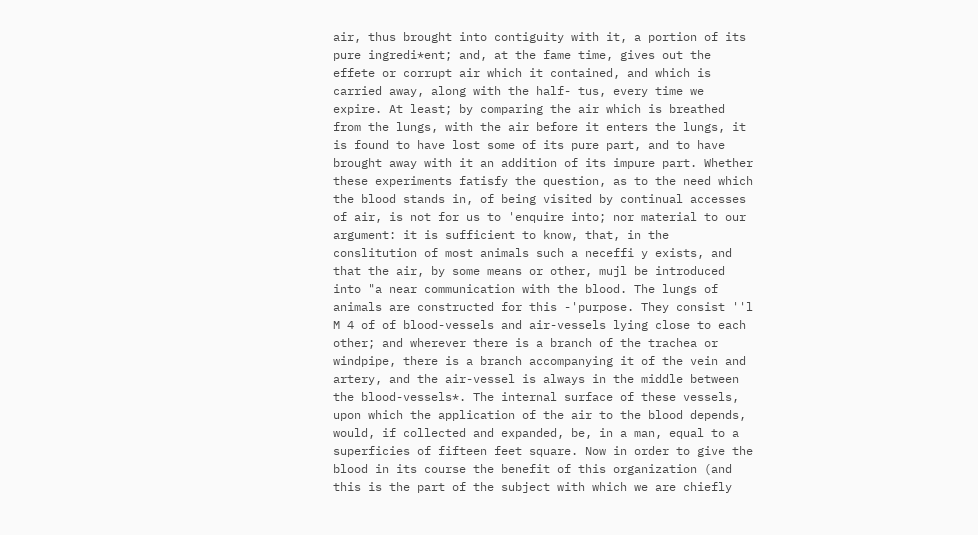air, thus brought into contiguity with it, a portion of its pure ingredi*ent; and, at the fame time, gives out the effete or corrupt air which it contained, and which is carried away, along with the half- tus, every time we expire. At least; by comparing the air which is breathed from the lungs, with the air before it enters the lungs, it is found to have lost some of its pure part, and to have brought away with it an addition of its impure part. Whether these experiments fatisfy the question, as to the need which the blood stands in, of being visited by continual accesses of air, is not for us to 'enquire into; nor material to our argument: it is sufficient to know, that, in the conslitution of most animals such a neceffi y exists, and that the air, by some means or other, mujl be introduced into "a near communication with the blood. The lungs of animals are constructed for this -'purpose. They consist ''l M 4 of of blood-vessels and air-vessels lying close to each other; and wherever there is a branch of the trachea or windpipe, there is a branch accompanying it of the vein and artery, and the air-vessel is always in the middle between the blood-vessels*. The internal surface of these vessels, upon which the application of the air to the blood depends, would, if collected and expanded, be, in a man, equal to a superficies of fifteen feet square. Now in order to give the blood in its course the benefit of this organization (and this is the part of the subject with which we are chiefly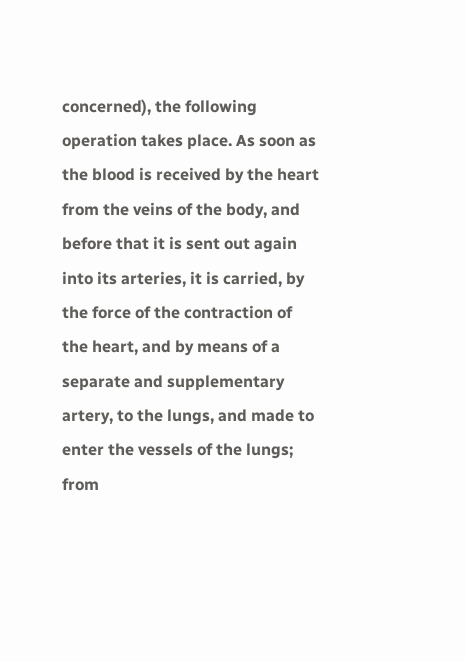concerned), the following operation takes place. As soon as the blood is received by the heart from the veins of the body, and before that it is sent out again into its arteries, it is carried, by the force of the contraction of the heart, and by means of a separate and supplementary artery, to the lungs, and made to enter the vessels of the lungs; from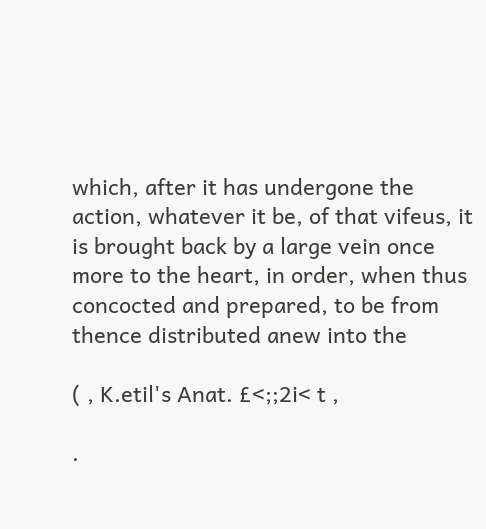which, after it has undergone the action, whatever it be, of that vifeus, it is brought back by a large vein once more to the heart, in order, when thus concocted and prepared, to be from thence distributed anew into the

( , K.etil's Anat. £<;;2i< t ,

.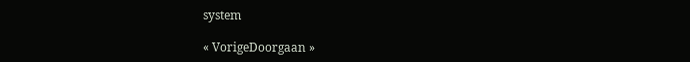system

« VorigeDoorgaan »